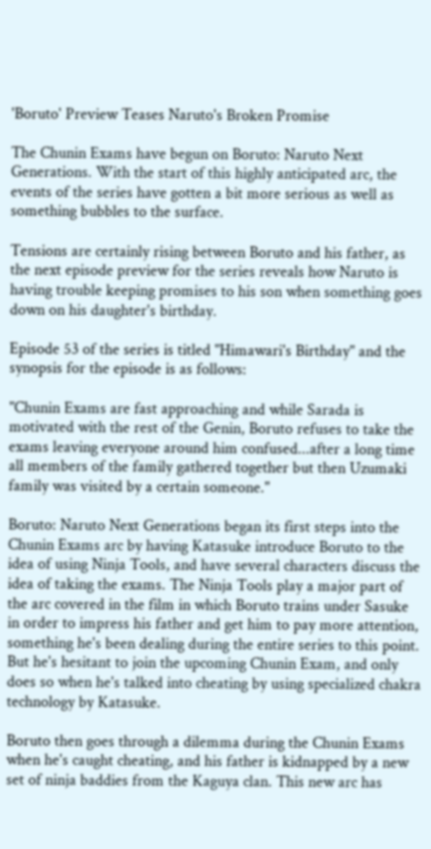'Boruto' Preview Teases Naruto's Broken Promise

The Chunin Exams have begun on Boruto: Naruto Next Generations. With the start of this highly anticipated arc, the events of the series have gotten a bit more serious as well as something bubbles to the surface.

Tensions are certainly rising between Boruto and his father, as the next episode preview for the series reveals how Naruto is having trouble keeping promises to his son when something goes down on his daughter's birthday.

Episode 53 of the series is titled "Himawari's Birthday" and the synopsis for the episode is as follows:

"Chunin Exams are fast approaching and while Sarada is motivated with the rest of the Genin, Boruto refuses to take the exams leaving everyone around him confused...after a long time all members of the family gathered together but then Uzumaki family was visited by a certain someone."

Boruto: Naruto Next Generations began its first steps into the Chunin Exams arc by having Katasuke introduce Boruto to the idea of using Ninja Tools, and have several characters discuss the idea of taking the exams. The Ninja Tools play a major part of the arc covered in the film in which Boruto trains under Sasuke in order to impress his father and get him to pay more attention, something he's been dealing during the entire series to this point. But he's hesitant to join the upcoming Chunin Exam, and only does so when he's talked into cheating by using specialized chakra technology by Katasuke.

Boruto then goes through a dilemma during the Chunin Exams when he's caught cheating, and his father is kidnapped by a new set of ninja baddies from the Kaguya clan. This new arc has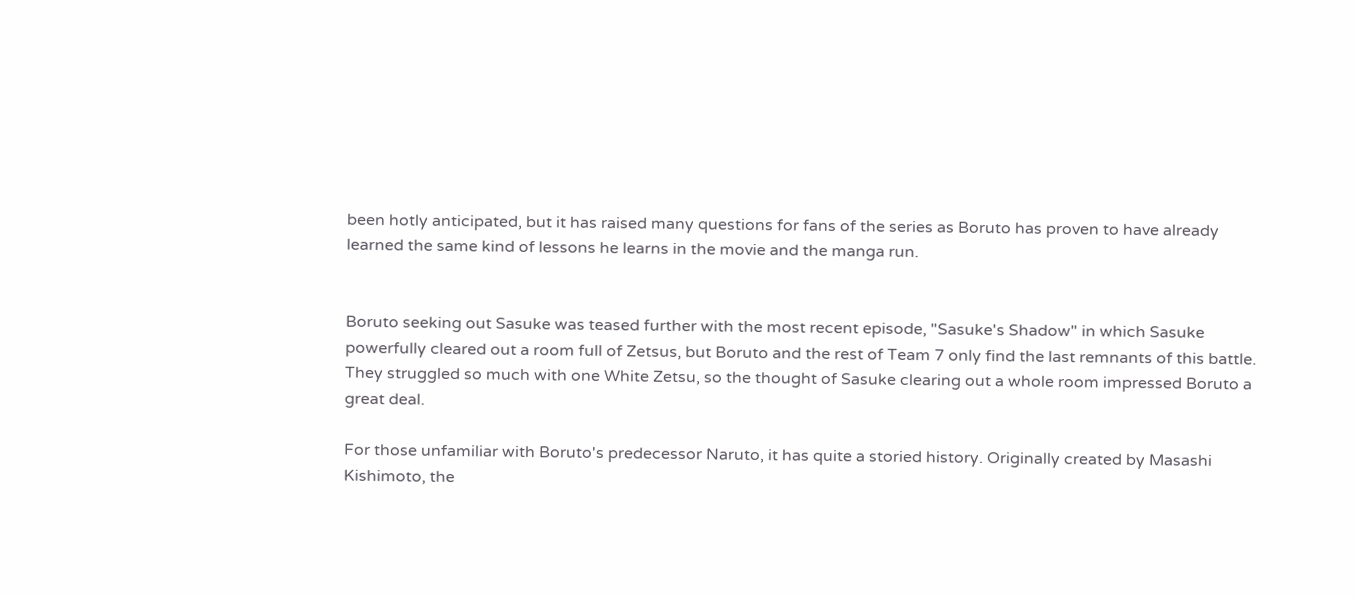been hotly anticipated, but it has raised many questions for fans of the series as Boruto has proven to have already learned the same kind of lessons he learns in the movie and the manga run.


Boruto seeking out Sasuke was teased further with the most recent episode, "Sasuke's Shadow" in which Sasuke powerfully cleared out a room full of Zetsus, but Boruto and the rest of Team 7 only find the last remnants of this battle. They struggled so much with one White Zetsu, so the thought of Sasuke clearing out a whole room impressed Boruto a great deal.

For those unfamiliar with Boruto's predecessor Naruto, it has quite a storied history. Originally created by Masashi Kishimoto, the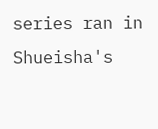series ran in Shueisha's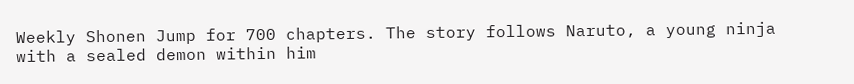Weekly Shonen Jump for 700 chapters. The story follows Naruto, a young ninja with a sealed demon within him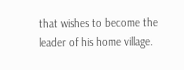that wishes to become the leader of his home village.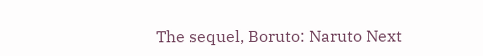The sequel, Boruto: Naruto Next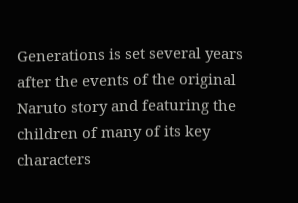Generations is set several years after the events of the original Naruto story and featuring the children of many of its key characters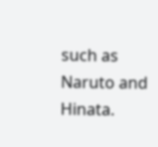such as Naruto and Hinata.